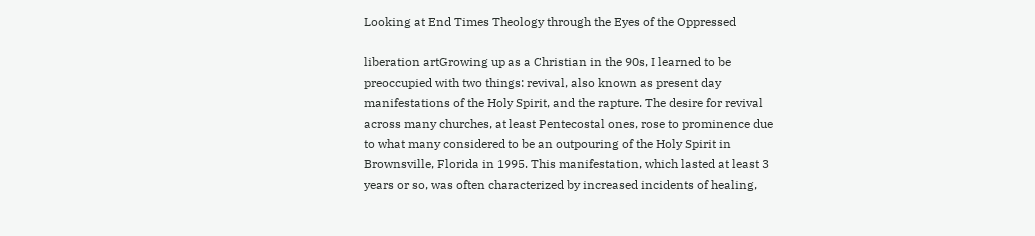Looking at End Times Theology through the Eyes of the Oppressed

liberation artGrowing up as a Christian in the 90s, I learned to be preoccupied with two things: revival, also known as present day manifestations of the Holy Spirit, and the rapture. The desire for revival across many churches, at least Pentecostal ones, rose to prominence due to what many considered to be an outpouring of the Holy Spirit in Brownsville, Florida in 1995. This manifestation, which lasted at least 3 years or so, was often characterized by increased incidents of healing,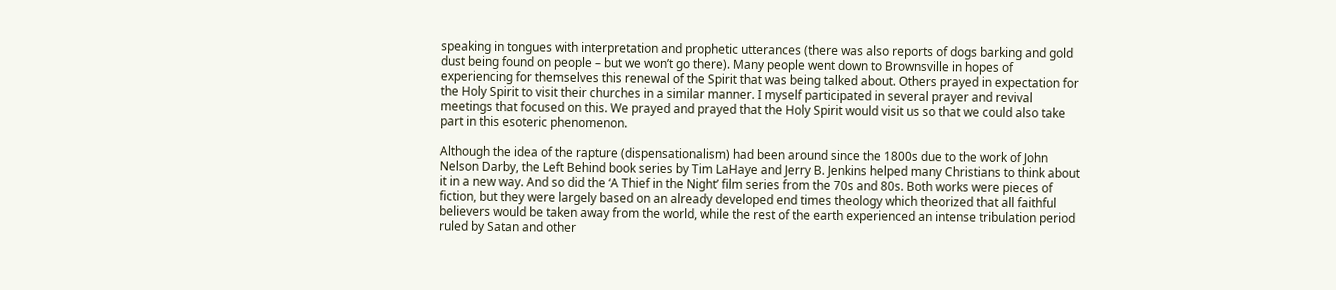speaking in tongues with interpretation and prophetic utterances (there was also reports of dogs barking and gold dust being found on people – but we won’t go there). Many people went down to Brownsville in hopes of experiencing for themselves this renewal of the Spirit that was being talked about. Others prayed in expectation for the Holy Spirit to visit their churches in a similar manner. I myself participated in several prayer and revival meetings that focused on this. We prayed and prayed that the Holy Spirit would visit us so that we could also take part in this esoteric phenomenon.

Although the idea of the rapture (dispensationalism) had been around since the 1800s due to the work of John Nelson Darby, the Left Behind book series by Tim LaHaye and Jerry B. Jenkins helped many Christians to think about it in a new way. And so did the ‘A Thief in the Night’ film series from the 70s and 80s. Both works were pieces of fiction, but they were largely based on an already developed end times theology which theorized that all faithful believers would be taken away from the world, while the rest of the earth experienced an intense tribulation period ruled by Satan and other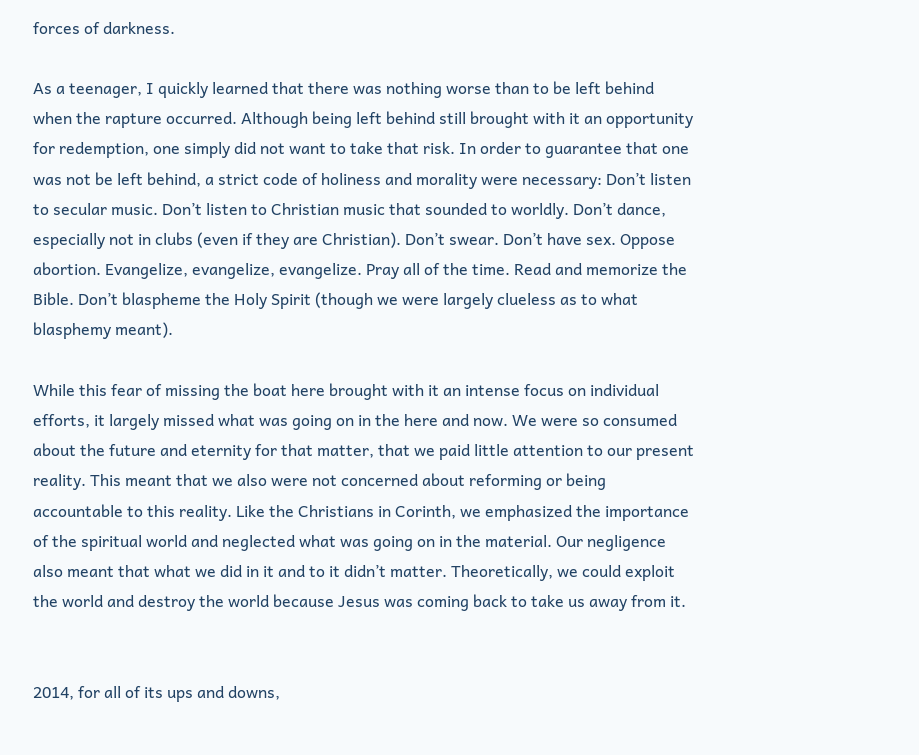forces of darkness.

As a teenager, I quickly learned that there was nothing worse than to be left behind when the rapture occurred. Although being left behind still brought with it an opportunity for redemption, one simply did not want to take that risk. In order to guarantee that one was not be left behind, a strict code of holiness and morality were necessary: Don’t listen to secular music. Don’t listen to Christian music that sounded to worldly. Don’t dance, especially not in clubs (even if they are Christian). Don’t swear. Don’t have sex. Oppose abortion. Evangelize, evangelize, evangelize. Pray all of the time. Read and memorize the Bible. Don’t blaspheme the Holy Spirit (though we were largely clueless as to what blasphemy meant).

While this fear of missing the boat here brought with it an intense focus on individual efforts, it largely missed what was going on in the here and now. We were so consumed about the future and eternity for that matter, that we paid little attention to our present reality. This meant that we also were not concerned about reforming or being accountable to this reality. Like the Christians in Corinth, we emphasized the importance of the spiritual world and neglected what was going on in the material. Our negligence also meant that what we did in it and to it didn’t matter. Theoretically, we could exploit the world and destroy the world because Jesus was coming back to take us away from it.


2014, for all of its ups and downs,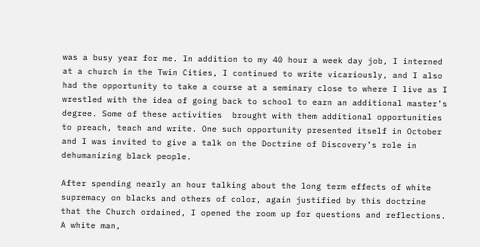was a busy year for me. In addition to my 40 hour a week day job, I interned at a church in the Twin Cities, I continued to write vicariously, and I also had the opportunity to take a course at a seminary close to where I live as I wrestled with the idea of going back to school to earn an additional master’s degree. Some of these activities  brought with them additional opportunities to preach, teach and write. One such opportunity presented itself in October and I was invited to give a talk on the Doctrine of Discovery’s role in dehumanizing black people.

After spending nearly an hour talking about the long term effects of white supremacy on blacks and others of color, again justified by this doctrine that the Church ordained, I opened the room up for questions and reflections. A white man,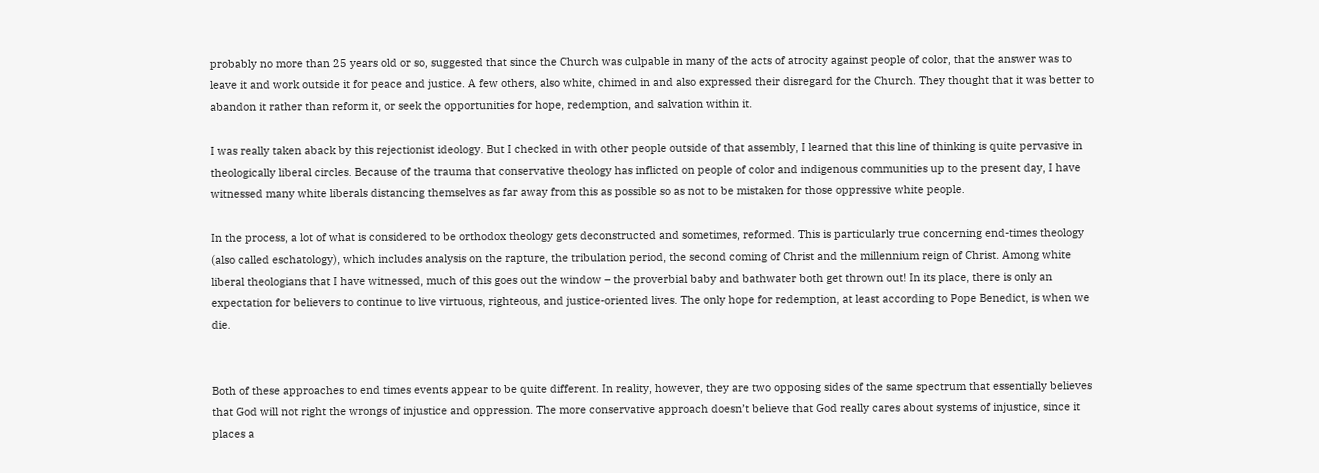probably no more than 25 years old or so, suggested that since the Church was culpable in many of the acts of atrocity against people of color, that the answer was to leave it and work outside it for peace and justice. A few others, also white, chimed in and also expressed their disregard for the Church. They thought that it was better to abandon it rather than reform it, or seek the opportunities for hope, redemption, and salvation within it.

I was really taken aback by this rejectionist ideology. But I checked in with other people outside of that assembly, I learned that this line of thinking is quite pervasive in theologically liberal circles. Because of the trauma that conservative theology has inflicted on people of color and indigenous communities up to the present day, I have witnessed many white liberals distancing themselves as far away from this as possible so as not to be mistaken for those oppressive white people.

In the process, a lot of what is considered to be orthodox theology gets deconstructed and sometimes, reformed. This is particularly true concerning end-times theology (also called eschatology), which includes analysis on the rapture, the tribulation period, the second coming of Christ and the millennium reign of Christ. Among white liberal theologians that I have witnessed, much of this goes out the window – the proverbial baby and bathwater both get thrown out! In its place, there is only an expectation for believers to continue to live virtuous, righteous, and justice-oriented lives. The only hope for redemption, at least according to Pope Benedict, is when we die.


Both of these approaches to end times events appear to be quite different. In reality, however, they are two opposing sides of the same spectrum that essentially believes that God will not right the wrongs of injustice and oppression. The more conservative approach doesn’t believe that God really cares about systems of injustice, since it places a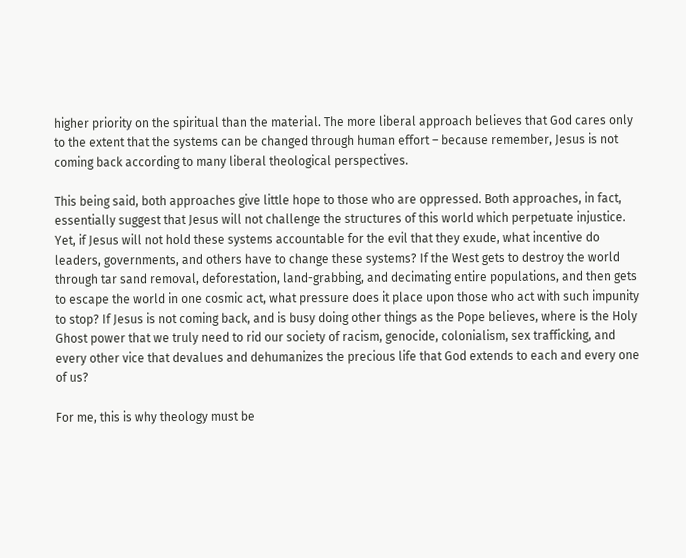higher priority on the spiritual than the material. The more liberal approach believes that God cares only to the extent that the systems can be changed through human effort – because remember, Jesus is not coming back according to many liberal theological perspectives.

This being said, both approaches give little hope to those who are oppressed. Both approaches, in fact, essentially suggest that Jesus will not challenge the structures of this world which perpetuate injustice. Yet, if Jesus will not hold these systems accountable for the evil that they exude, what incentive do leaders, governments, and others have to change these systems? If the West gets to destroy the world through tar sand removal, deforestation, land-grabbing, and decimating entire populations, and then gets to escape the world in one cosmic act, what pressure does it place upon those who act with such impunity to stop? If Jesus is not coming back, and is busy doing other things as the Pope believes, where is the Holy Ghost power that we truly need to rid our society of racism, genocide, colonialism, sex trafficking, and every other vice that devalues and dehumanizes the precious life that God extends to each and every one of us?

For me, this is why theology must be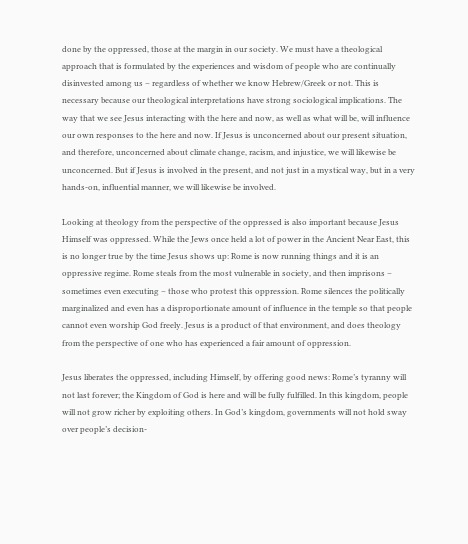done by the oppressed, those at the margin in our society. We must have a theological approach that is formulated by the experiences and wisdom of people who are continually disinvested among us – regardless of whether we know Hebrew/Greek or not. This is necessary because our theological interpretations have strong sociological implications. The way that we see Jesus interacting with the here and now, as well as what will be, will influence our own responses to the here and now. If Jesus is unconcerned about our present situation, and therefore, unconcerned about climate change, racism, and injustice, we will likewise be unconcerned. But if Jesus is involved in the present, and not just in a mystical way, but in a very hands-on, influential manner, we will likewise be involved.

Looking at theology from the perspective of the oppressed is also important because Jesus Himself was oppressed. While the Jews once held a lot of power in the Ancient Near East, this is no longer true by the time Jesus shows up: Rome is now running things and it is an oppressive regime. Rome steals from the most vulnerable in society, and then imprisons – sometimes even executing – those who protest this oppression. Rome silences the politically marginalized and even has a disproportionate amount of influence in the temple so that people cannot even worship God freely. Jesus is a product of that environment, and does theology from the perspective of one who has experienced a fair amount of oppression.

Jesus liberates the oppressed, including Himself, by offering good news: Rome’s tyranny will not last forever; the Kingdom of God is here and will be fully fulfilled. In this kingdom, people will not grow richer by exploiting others. In God’s kingdom, governments will not hold sway over people’s decision-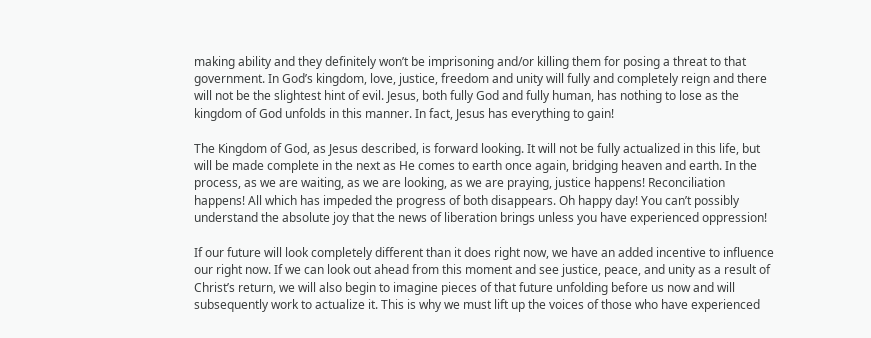making ability and they definitely won’t be imprisoning and/or killing them for posing a threat to that government. In God’s kingdom, love, justice, freedom and unity will fully and completely reign and there will not be the slightest hint of evil. Jesus, both fully God and fully human, has nothing to lose as the kingdom of God unfolds in this manner. In fact, Jesus has everything to gain!

The Kingdom of God, as Jesus described, is forward looking. It will not be fully actualized in this life, but will be made complete in the next as He comes to earth once again, bridging heaven and earth. In the process, as we are waiting, as we are looking, as we are praying, justice happens! Reconciliation happens! All which has impeded the progress of both disappears. Oh happy day! You can’t possibly understand the absolute joy that the news of liberation brings unless you have experienced oppression!

If our future will look completely different than it does right now, we have an added incentive to influence our right now. If we can look out ahead from this moment and see justice, peace, and unity as a result of Christ’s return, we will also begin to imagine pieces of that future unfolding before us now and will subsequently work to actualize it. This is why we must lift up the voices of those who have experienced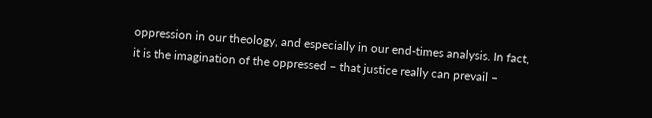oppression in our theology, and especially in our end-times analysis. In fact, it is the imagination of the oppressed – that justice really can prevail –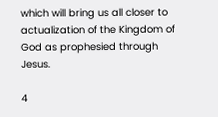which will bring us all closer to actualization of the Kingdom of God as prophesied through Jesus.

4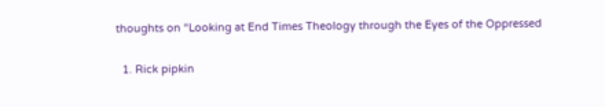thoughts on “Looking at End Times Theology through the Eyes of the Oppressed

  1. Rick pipkin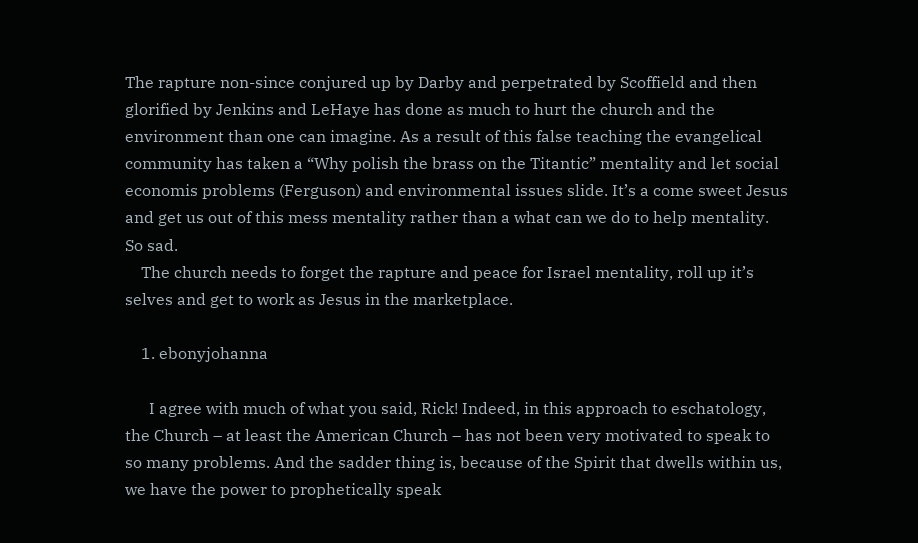The rapture non-since conjured up by Darby and perpetrated by Scoffield and then glorified by Jenkins and LeHaye has done as much to hurt the church and the environment than one can imagine. As a result of this false teaching the evangelical community has taken a “Why polish the brass on the Titantic” mentality and let social economis problems (Ferguson) and environmental issues slide. It’s a come sweet Jesus and get us out of this mess mentality rather than a what can we do to help mentality. So sad.
    The church needs to forget the rapture and peace for Israel mentality, roll up it’s selves and get to work as Jesus in the marketplace.

    1. ebonyjohanna

      I agree with much of what you said, Rick! Indeed, in this approach to eschatology, the Church – at least the American Church – has not been very motivated to speak to so many problems. And the sadder thing is, because of the Spirit that dwells within us, we have the power to prophetically speak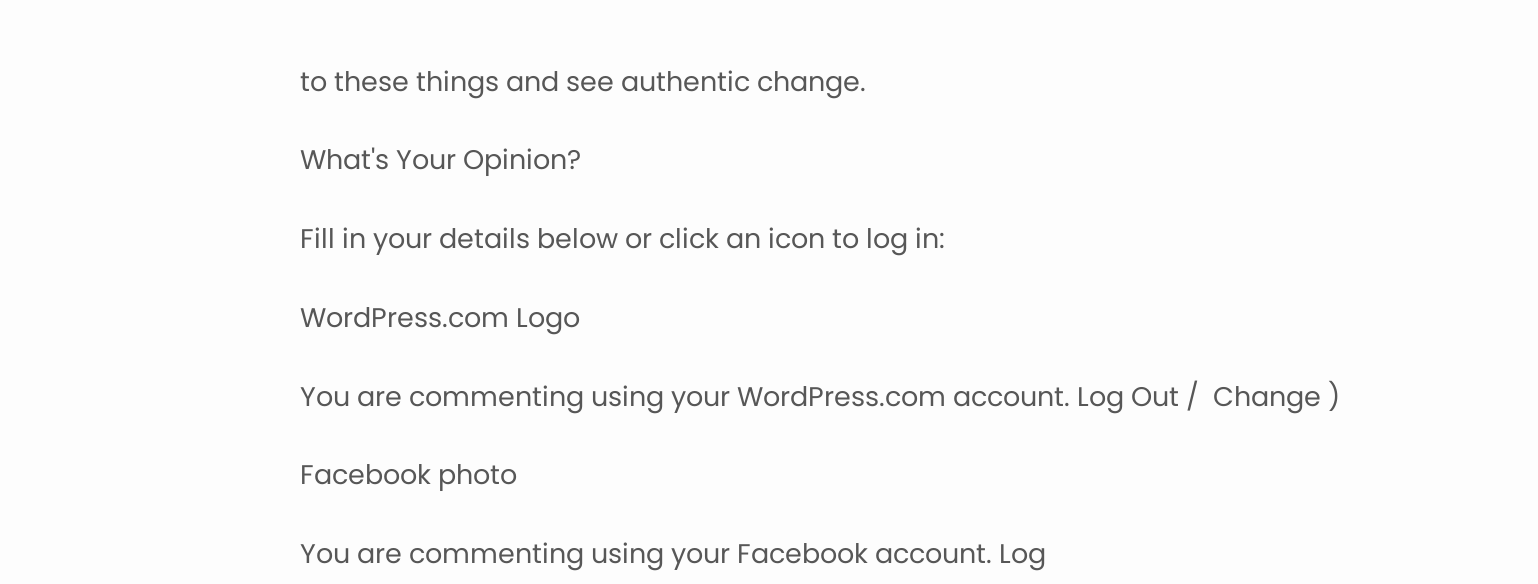to these things and see authentic change.

What's Your Opinion?

Fill in your details below or click an icon to log in:

WordPress.com Logo

You are commenting using your WordPress.com account. Log Out /  Change )

Facebook photo

You are commenting using your Facebook account. Log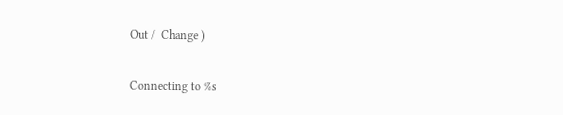Out /  Change )

Connecting to %s